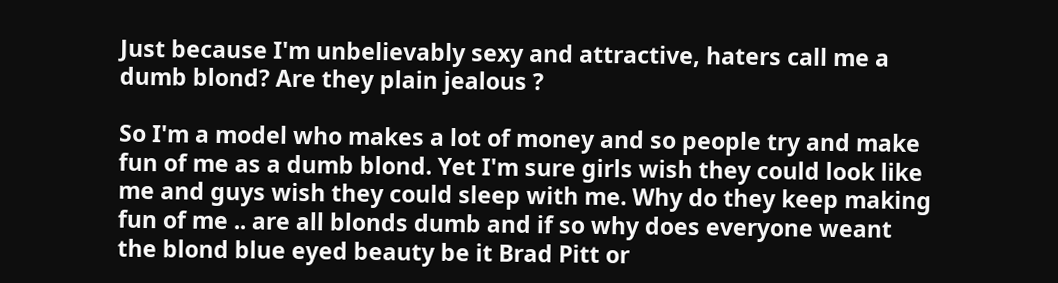Just because I'm unbelievably sexy and attractive, haters call me a dumb blond? Are they plain jealous ?

So I'm a model who makes a lot of money and so people try and make fun of me as a dumb blond. Yet I'm sure girls wish they could look like me and guys wish they could sleep with me. Why do they keep making fun of me .. are all blonds dumb and if so why does everyone weant the blond blue eyed beauty be it Brad Pitt or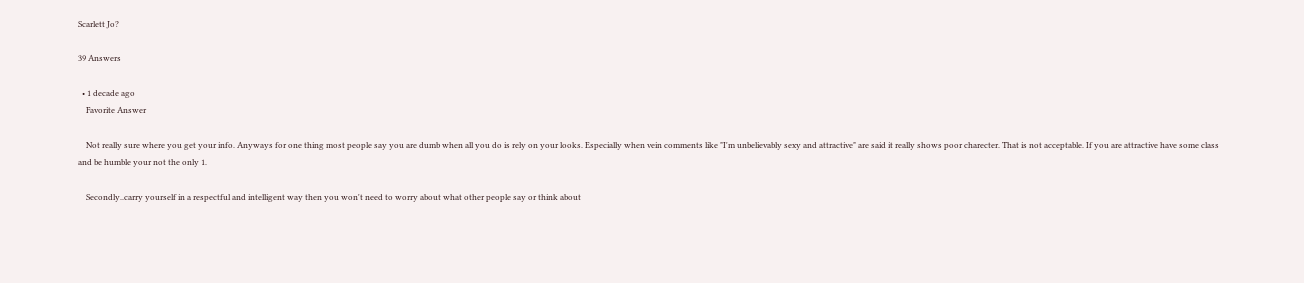Scarlett Jo?

39 Answers

  • 1 decade ago
    Favorite Answer

    Not really sure where you get your info. Anyways for one thing most people say you are dumb when all you do is rely on your looks. Especially when vein comments like "I'm unbelievably sexy and attractive" are said it really shows poor charecter. That is not acceptable. If you are attractive have some class and be humble your not the only 1.

    Secondly..carry yourself in a respectful and intelligent way then you won't need to worry about what other people say or think about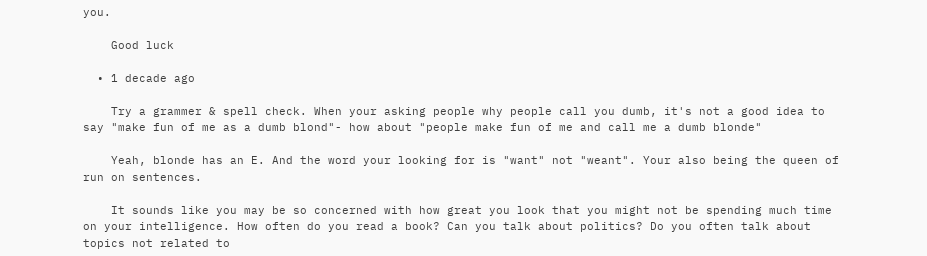you.

    Good luck

  • 1 decade ago

    Try a grammer & spell check. When your asking people why people call you dumb, it's not a good idea to say "make fun of me as a dumb blond"- how about "people make fun of me and call me a dumb blonde"

    Yeah, blonde has an E. And the word your looking for is "want" not "weant". Your also being the queen of run on sentences.

    It sounds like you may be so concerned with how great you look that you might not be spending much time on your intelligence. How often do you read a book? Can you talk about politics? Do you often talk about topics not related to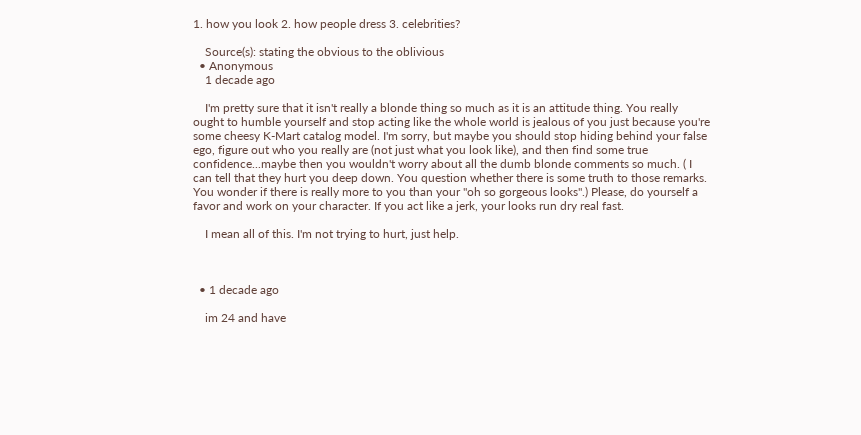1. how you look 2. how people dress 3. celebrities?

    Source(s): stating the obvious to the oblivious
  • Anonymous
    1 decade ago

    I'm pretty sure that it isn't really a blonde thing so much as it is an attitude thing. You really ought to humble yourself and stop acting like the whole world is jealous of you just because you're some cheesy K-Mart catalog model. I'm sorry, but maybe you should stop hiding behind your false ego, figure out who you really are (not just what you look like), and then find some true confidence...maybe then you wouldn't worry about all the dumb blonde comments so much. ( I can tell that they hurt you deep down. You question whether there is some truth to those remarks. You wonder if there is really more to you than your "oh so gorgeous looks".) Please, do yourself a favor and work on your character. If you act like a jerk, your looks run dry real fast.

    I mean all of this. I'm not trying to hurt, just help.



  • 1 decade ago

    im 24 and have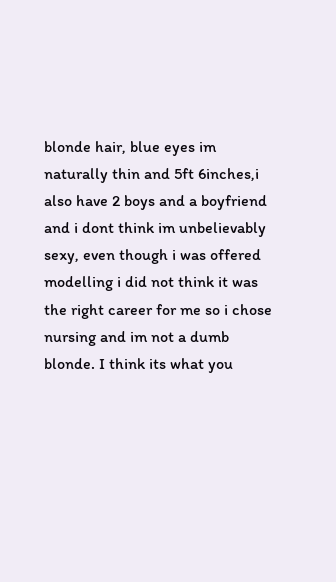blonde hair, blue eyes im naturally thin and 5ft 6inches,i also have 2 boys and a boyfriend and i dont think im unbelievably sexy, even though i was offered modelling i did not think it was the right career for me so i chose nursing and im not a dumb blonde. I think its what you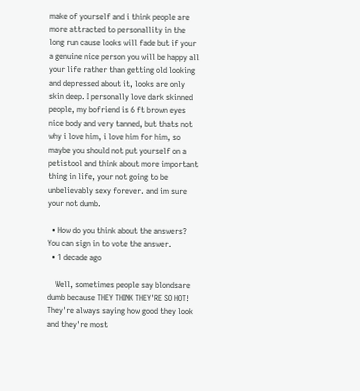make of yourself and i think people are more attracted to personallity in the long run cause looks will fade but if your a genuine nice person you will be happy all your life rather than getting old looking and depressed about it, looks are only skin deep. I personally love dark skinned people, my bofriend is 6 ft brown eyes nice body and very tanned, but thats not why i love him, i love him for him, so maybe you should not put yourself on a petistool and think about more important thing in life, your not going to be unbelievably sexy forever. and im sure your not dumb.

  • How do you think about the answers? You can sign in to vote the answer.
  • 1 decade ago

    Well, sometimes people say blondsare dumb because THEY THINK THEY'RE SO HOT! They're always saying how good they look and they're most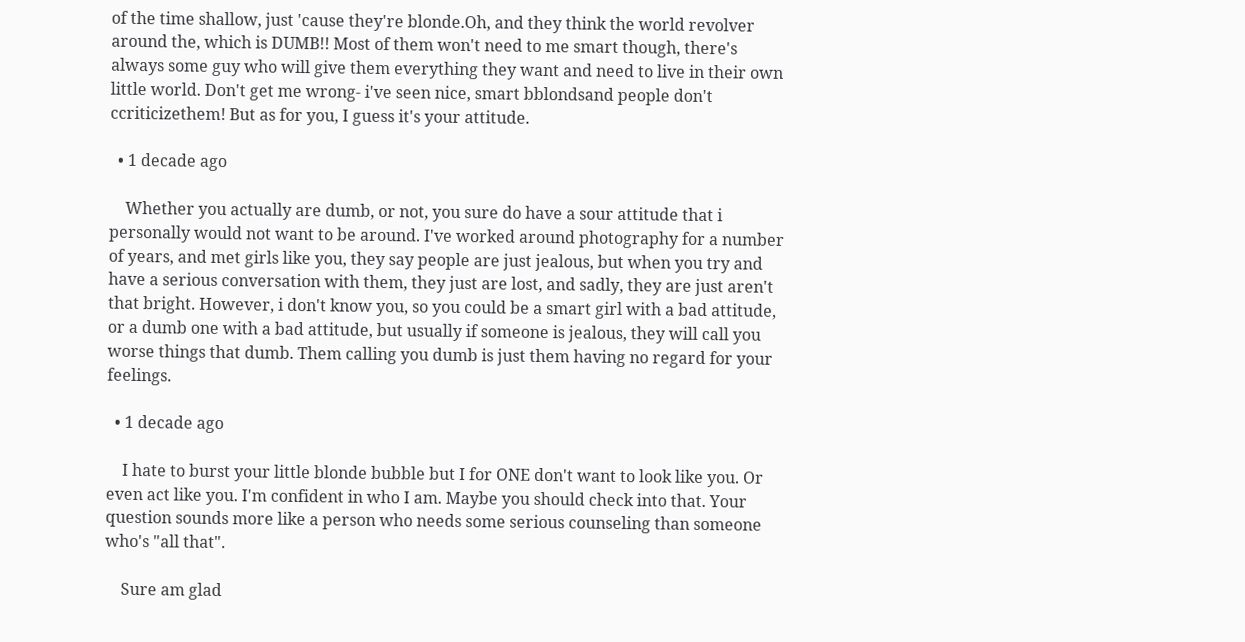of the time shallow, just 'cause they're blonde.Oh, and they think the world revolver around the, which is DUMB!! Most of them won't need to me smart though, there's always some guy who will give them everything they want and need to live in their own little world. Don't get me wrong- i've seen nice, smart bblondsand people don't ccriticizethem! But as for you, I guess it's your attitude.

  • 1 decade ago

    Whether you actually are dumb, or not, you sure do have a sour attitude that i personally would not want to be around. I've worked around photography for a number of years, and met girls like you, they say people are just jealous, but when you try and have a serious conversation with them, they just are lost, and sadly, they are just aren't that bright. However, i don't know you, so you could be a smart girl with a bad attitude, or a dumb one with a bad attitude, but usually if someone is jealous, they will call you worse things that dumb. Them calling you dumb is just them having no regard for your feelings.

  • 1 decade ago

    I hate to burst your little blonde bubble but I for ONE don't want to look like you. Or even act like you. I'm confident in who I am. Maybe you should check into that. Your question sounds more like a person who needs some serious counseling than someone who's "all that".

    Sure am glad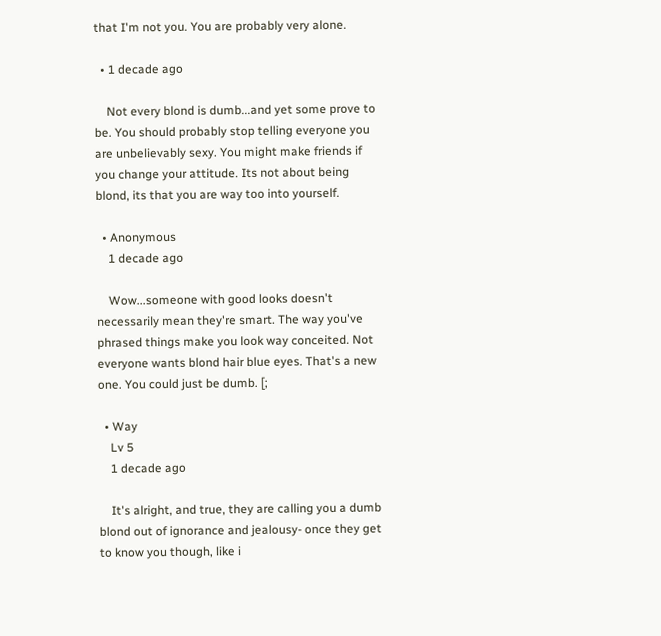that I'm not you. You are probably very alone.

  • 1 decade ago

    Not every blond is dumb...and yet some prove to be. You should probably stop telling everyone you are unbelievably sexy. You might make friends if you change your attitude. Its not about being blond, its that you are way too into yourself.

  • Anonymous
    1 decade ago

    Wow...someone with good looks doesn't necessarily mean they're smart. The way you've phrased things make you look way conceited. Not everyone wants blond hair blue eyes. That's a new one. You could just be dumb. [;

  • Way
    Lv 5
    1 decade ago

    It's alright, and true, they are calling you a dumb blond out of ignorance and jealousy- once they get to know you though, like i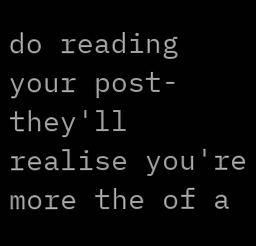do reading your post- they'll realise you're more the of a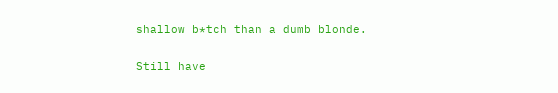shallow b*tch than a dumb blonde.

Still have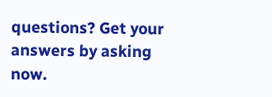questions? Get your answers by asking now.